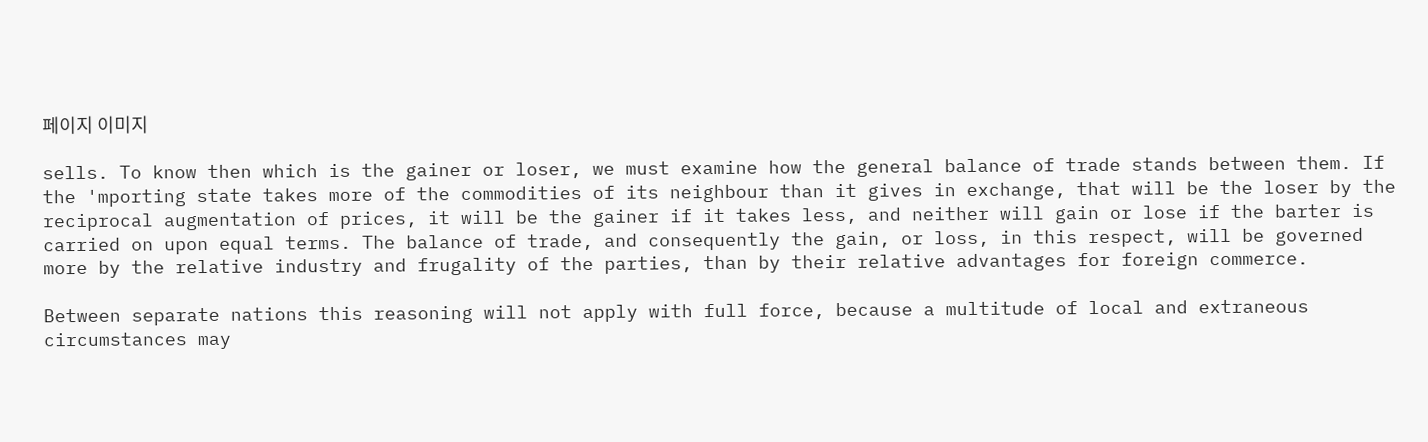페이지 이미지

sells. To know then which is the gainer or loser, we must examine how the general balance of trade stands between them. If the 'mporting state takes more of the commodities of its neighbour than it gives in exchange, that will be the loser by the reciprocal augmentation of prices, it will be the gainer if it takes less, and neither will gain or lose if the barter is carried on upon equal terms. The balance of trade, and consequently the gain, or loss, in this respect, will be governed more by the relative industry and frugality of the parties, than by their relative advantages for foreign commerce.

Between separate nations this reasoning will not apply with full force, because a multitude of local and extraneous circumstances may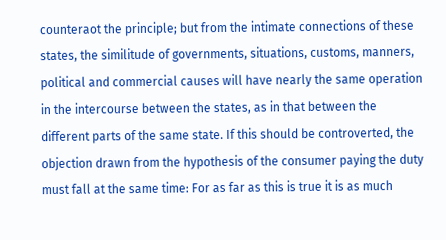counteraot the principle; but from the intimate connections of these states, the similitude of governments, situations, customs, manners, political and commercial causes will have nearly the same operation in the intercourse between the states, as in that between the different parts of the same state. If this should be controverted, the objection drawn from the hypothesis of the consumer paying the duty must fall at the same time: For as far as this is true it is as much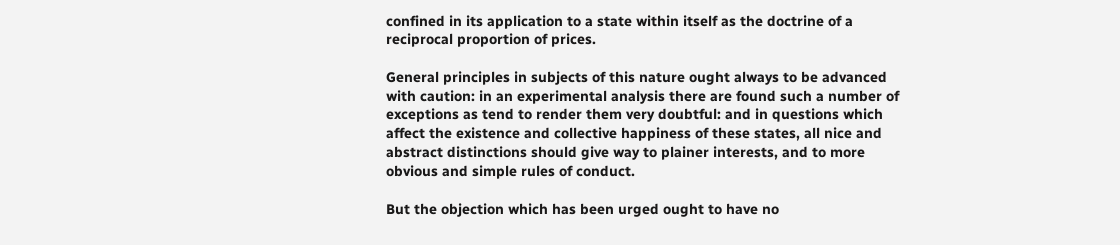confined in its application to a state within itself as the doctrine of a reciprocal proportion of prices.

General principles in subjects of this nature ought always to be advanced with caution: in an experimental analysis there are found such a number of exceptions as tend to render them very doubtful: and in questions which affect the existence and collective happiness of these states, all nice and abstract distinctions should give way to plainer interests, and to more obvious and simple rules of conduct.

But the objection which has been urged ought to have no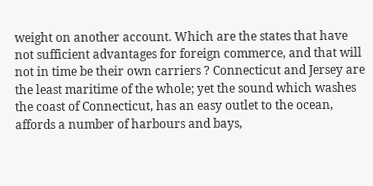weight on another account. Which are the states that have not sufficient advantages for foreign commerce, and that will not in time be their own carriers ? Connecticut and Jersey are the least maritime of the whole; yet the sound which washes the coast of Connecticut, has an easy outlet to the ocean, affords a number of harbours and bays,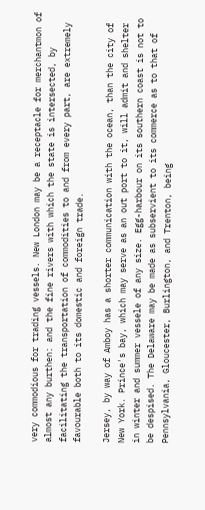very commodious for trading vessels. New London may be a receptacle for merchantmon of almost any burthen: and the fine rivers with which the state is intersected, by facilitating the transportation of commodities to and from every part, are extremely favourable both to its domestic and foreign trade.

Jersey, by way of Amboy has a shorter communication with the ocean, than the city of New York. Prince's bay, which may serve as an out port to it, will admit and shelter in winter and summer vessele of any size. Egg-harbour on its southern coast is not to be despised. The Delaware may be made as subservient to its commerce as to that of Pennsylvania, Gloucester, Burlington, and Trenton, being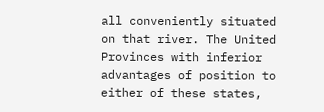all conveniently situated on that river. The United Provinces with inferior advantages of position to either of these states,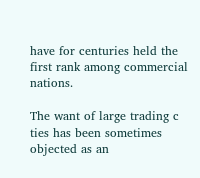have for centuries held the first rank among commercial nations.

The want of large trading c ties has been sometimes objected as an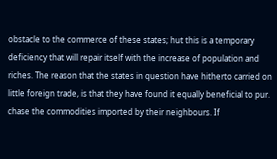obstacle to the commerce of these states; hut this is a temporary deficiency that will repair itself with the increase of population and riches. The reason that the states in question have hitherto carried on little foreign trade, is that they have found it equally beneficial to pur. chase the commodities imported by their neighbours. If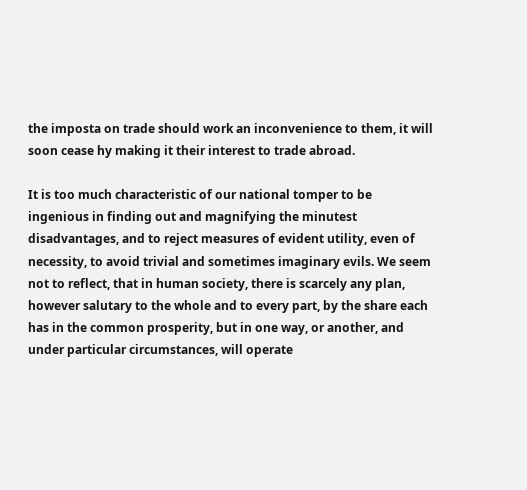the imposta on trade should work an inconvenience to them, it will soon cease hy making it their interest to trade abroad.

It is too much characteristic of our national tomper to be ingenious in finding out and magnifying the minutest disadvantages, and to reject measures of evident utility, even of necessity, to avoid trivial and sometimes imaginary evils. We seem not to reflect, that in human society, there is scarcely any plan, however salutary to the whole and to every part, by the share each has in the common prosperity, but in one way, or another, and under particular circumstances, will operate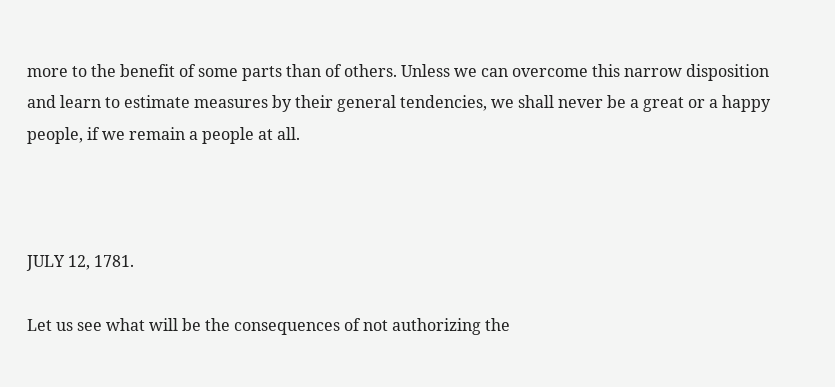more to the benefit of some parts than of others. Unless we can overcome this narrow disposition and learn to estimate measures by their general tendencies, we shall never be a great or a happy people, if we remain a people at all.



JULY 12, 1781.

Let us see what will be the consequences of not authorizing the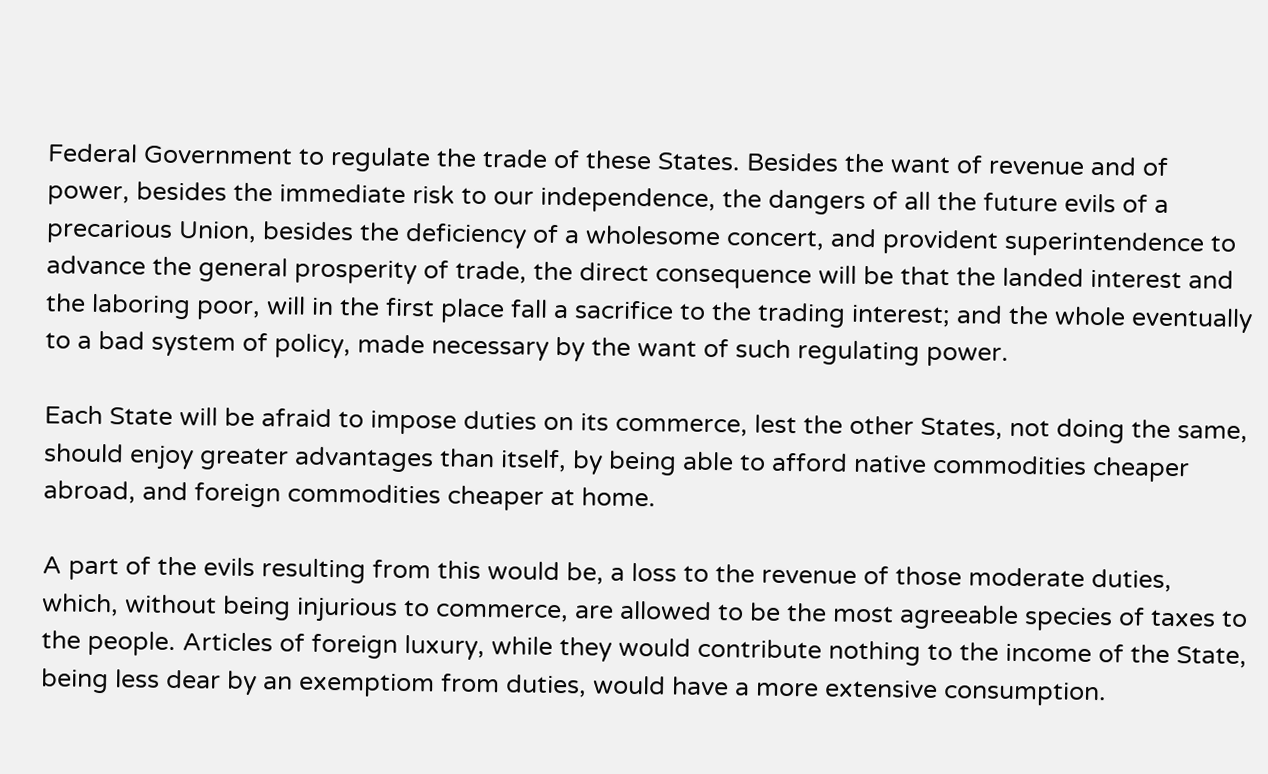Federal Government to regulate the trade of these States. Besides the want of revenue and of power, besides the immediate risk to our independence, the dangers of all the future evils of a precarious Union, besides the deficiency of a wholesome concert, and provident superintendence to advance the general prosperity of trade, the direct consequence will be that the landed interest and the laboring poor, will in the first place fall a sacrifice to the trading interest; and the whole eventually to a bad system of policy, made necessary by the want of such regulating power.

Each State will be afraid to impose duties on its commerce, lest the other States, not doing the same, should enjoy greater advantages than itself, by being able to afford native commodities cheaper abroad, and foreign commodities cheaper at home.

A part of the evils resulting from this would be, a loss to the revenue of those moderate duties, which, without being injurious to commerce, are allowed to be the most agreeable species of taxes to the people. Articles of foreign luxury, while they would contribute nothing to the income of the State, being less dear by an exemptiom from duties, would have a more extensive consumption.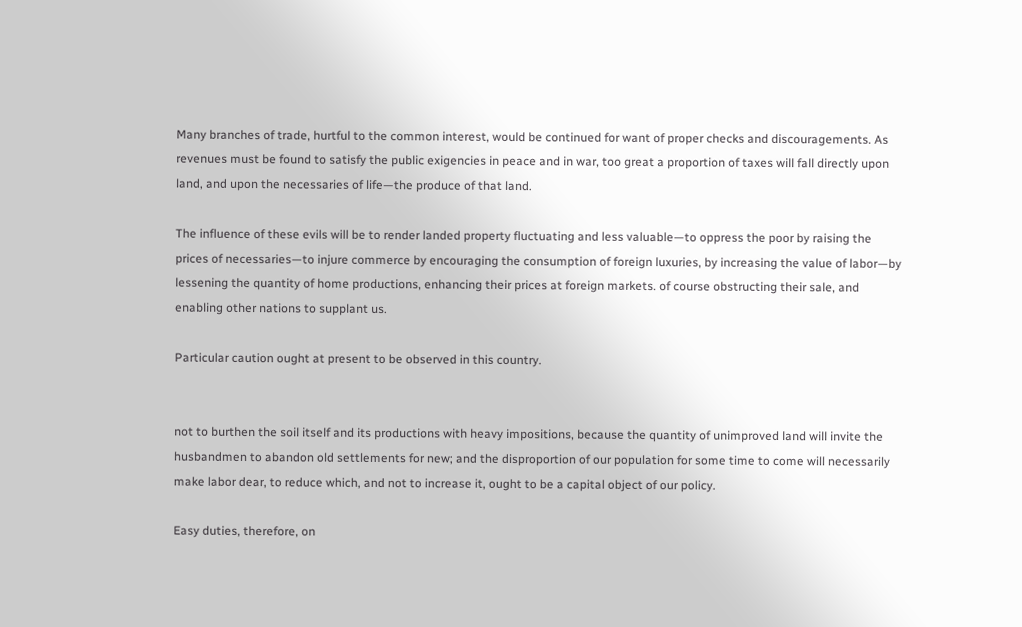Many branches of trade, hurtful to the common interest, would be continued for want of proper checks and discouragements. As revenues must be found to satisfy the public exigencies in peace and in war, too great a proportion of taxes will fall directly upon land, and upon the necessaries of life—the produce of that land.

The influence of these evils will be to render landed property fluctuating and less valuable—to oppress the poor by raising the prices of necessaries—to injure commerce by encouraging the consumption of foreign luxuries, by increasing the value of labor—by lessening the quantity of home productions, enhancing their prices at foreign markets. of course obstructing their sale, and enabling other nations to supplant us.

Particular caution ought at present to be observed in this country.


not to burthen the soil itself and its productions with heavy impositions, because the quantity of unimproved land will invite the husbandmen to abandon old settlements for new; and the disproportion of our population for some time to come will necessarily make labor dear, to reduce which, and not to increase it, ought to be a capital object of our policy.

Easy duties, therefore, on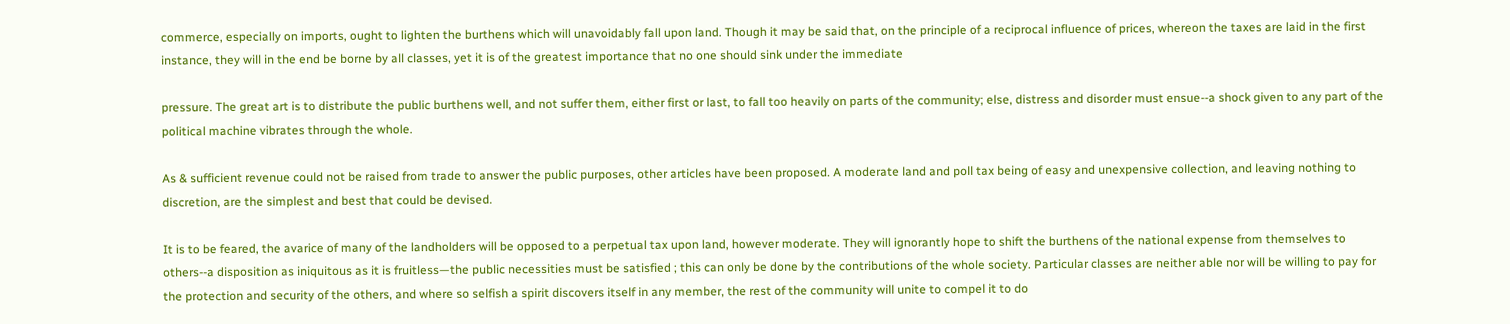commerce, especially on imports, ought to lighten the burthens which will unavoidably fall upon land. Though it may be said that, on the principle of a reciprocal influence of prices, whereon the taxes are laid in the first instance, they will in the end be borne by all classes, yet it is of the greatest importance that no one should sink under the immediate

pressure. The great art is to distribute the public burthens well, and not suffer them, either first or last, to fall too heavily on parts of the community; else, distress and disorder must ensue--a shock given to any part of the political machine vibrates through the whole.

As & sufficient revenue could not be raised from trade to answer the public purposes, other articles have been proposed. A moderate land and poll tax being of easy and unexpensive collection, and leaving nothing to discretion, are the simplest and best that could be devised.

It is to be feared, the avarice of many of the landholders will be opposed to a perpetual tax upon land, however moderate. They will ignorantly hope to shift the burthens of the national expense from themselves to others--a disposition as iniquitous as it is fruitless—the public necessities must be satisfied ; this can only be done by the contributions of the whole society. Particular classes are neither able nor will be willing to pay for the protection and security of the others, and where so selfish a spirit discovers itself in any member, the rest of the community will unite to compel it to do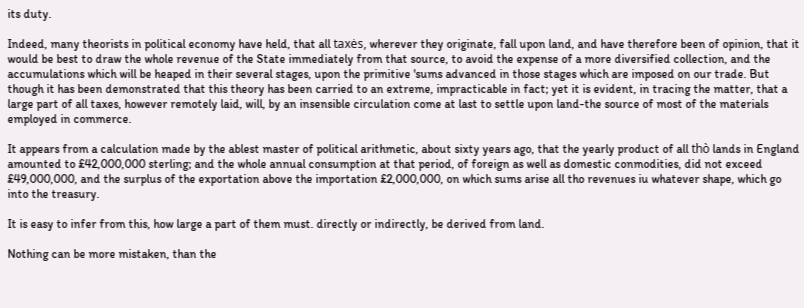its duty.

Indeed, many theorists in political economy have held, that all taxės, wherever they originate, fall upon land, and have therefore been of opinion, that it would be best to draw the whole revenue of the State immediately from that source, to avoid the expense of a more diversified collection, and the accumulations which will be heaped in their several stages, upon the primitive 'sums advanced in those stages which are imposed on our trade. But though it has been demonstrated that this theory has been carried to an extreme, impracticable in fact; yet it is evident, in tracing the matter, that a large part of all taxes, however remotely laid, will, by an insensible circulation come at last to settle upon land-the source of most of the materials employed in commerce.

It appears from a calculation made by the ablest master of political arithmetic, about sixty years ago, that the yearly product of all thò lands in England amounted to £42,000,000 sterling; and the whole annual consumption at that period, of foreign as well as domestic conmodities, did not exceed £49,000,000, and the surplus of the exportation above the importation £2,000,000, on which sums arise all tho revenues iu whatever shape, which go into the treasury.

It is easy to infer from this, how large a part of them must. directly or indirectly, be derived from land.

Nothing can be more mistaken, than the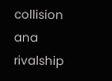collision ana rivalship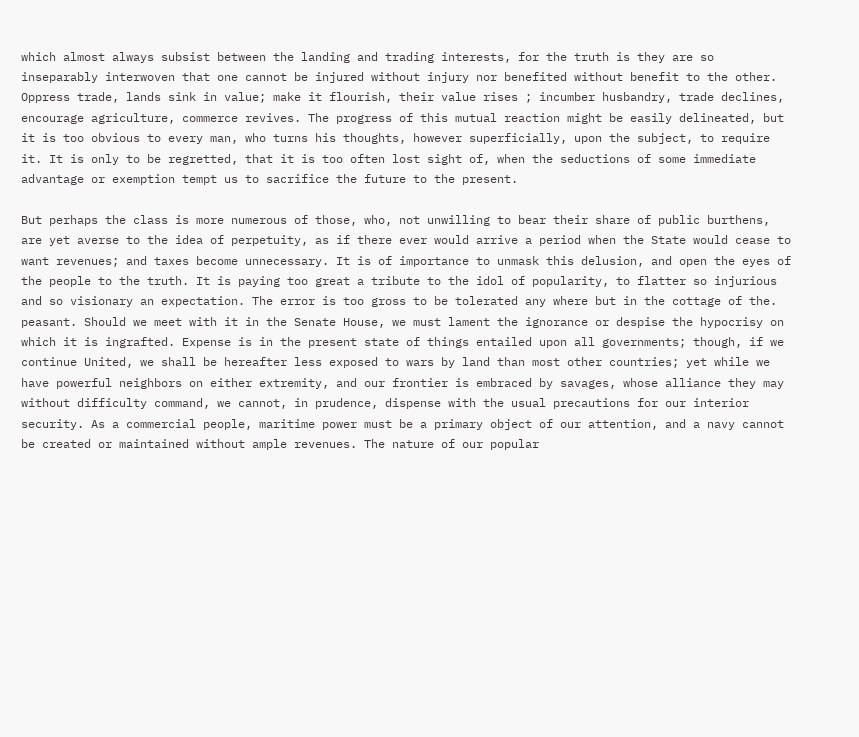which almost always subsist between the landing and trading interests, for the truth is they are so inseparably interwoven that one cannot be injured without injury nor benefited without benefit to the other. Oppress trade, lands sink in value; make it flourish, their value rises ; incumber husbandry, trade declines, encourage agriculture, commerce revives. The progress of this mutual reaction might be easily delineated, but it is too obvious to every man, who turns his thoughts, however superficially, upon the subject, to require it. It is only to be regretted, that it is too often lost sight of, when the seductions of some immediate advantage or exemption tempt us to sacrifice the future to the present.

But perhaps the class is more numerous of those, who, not unwilling to bear their share of public burthens, are yet averse to the idea of perpetuity, as if there ever would arrive a period when the State would cease to want revenues; and taxes become unnecessary. It is of importance to unmask this delusion, and open the eyes of the people to the truth. It is paying too great a tribute to the idol of popularity, to flatter so injurious and so visionary an expectation. The error is too gross to be tolerated any where but in the cottage of the. peasant. Should we meet with it in the Senate House, we must lament the ignorance or despise the hypocrisy on which it is ingrafted. Expense is in the present state of things entailed upon all governments; though, if we continue United, we shall be hereafter less exposed to wars by land than most other countries; yet while we have powerful neighbors on either extremity, and our frontier is embraced by savages, whose alliance they may without difficulty command, we cannot, in prudence, dispense with the usual precautions for our interior security. As a commercial people, maritime power must be a primary object of our attention, and a navy cannot be created or maintained without ample revenues. The nature of our popular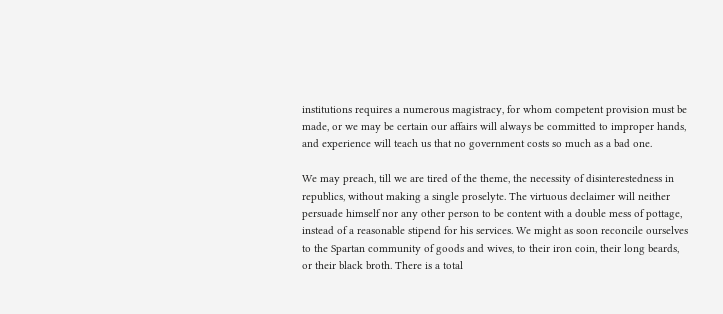institutions requires a numerous magistracy, for whom competent provision must be made, or we may be certain our affairs will always be committed to improper hands, and experience will teach us that no government costs so much as a bad one.

We may preach, till we are tired of the theme, the necessity of disinterestedness in republics, without making a single proselyte. The virtuous declaimer will neither persuade himself nor any other person to be content with a double mess of pottage, instead of a reasonable stipend for his services. We might as soon reconcile ourselves to the Spartan community of goods and wives, to their iron coin, their long beards, or their black broth. There is a total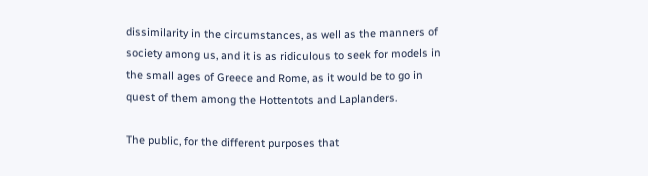dissimilarity in the circumstances, as well as the manners of society among us, and it is as ridiculous to seek for models in the small ages of Greece and Rome, as it would be to go in quest of them among the Hottentots and Laplanders.

The public, for the different purposes that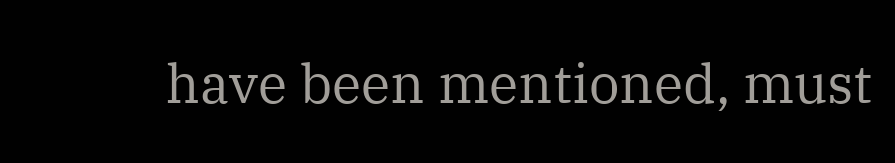have been mentioned, must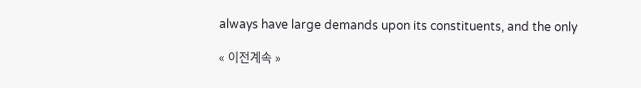always have large demands upon its constituents, and the only

« 이전계속 »